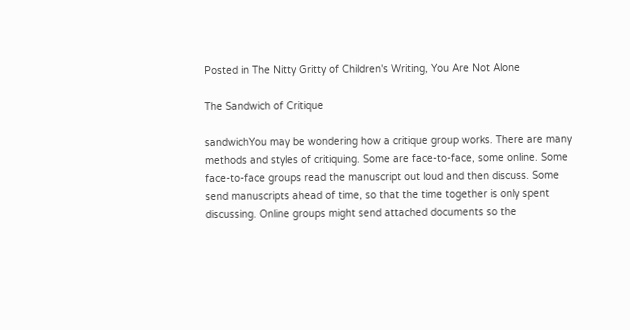Posted in The Nitty Gritty of Children's Writing, You Are Not Alone

The Sandwich of Critique

sandwichYou may be wondering how a critique group works. There are many methods and styles of critiquing. Some are face-to-face, some online. Some face-to-face groups read the manuscript out loud and then discuss. Some send manuscripts ahead of time, so that the time together is only spent discussing. Online groups might send attached documents so the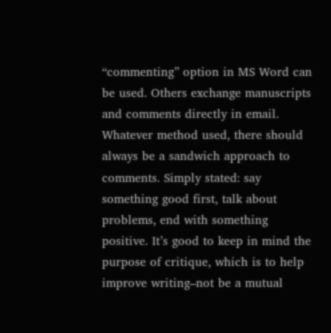“commenting” option in MS Word can be used. Others exchange manuscripts and comments directly in email.
Whatever method used, there should always be a sandwich approach to comments. Simply stated: say something good first, talk about problems, end with something positive. It’s good to keep in mind the purpose of critique, which is to help improve writing–not be a mutual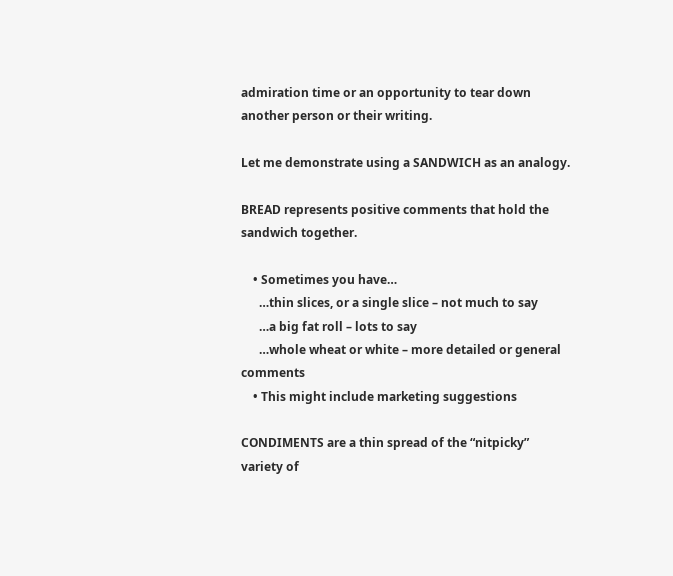admiration time or an opportunity to tear down another person or their writing.

Let me demonstrate using a SANDWICH as an analogy.

BREAD represents positive comments that hold the sandwich together.

    • Sometimes you have…
      …thin slices, or a single slice – not much to say
      …a big fat roll – lots to say
      …whole wheat or white – more detailed or general comments
    • This might include marketing suggestions

CONDIMENTS are a thin spread of the “nitpicky” variety of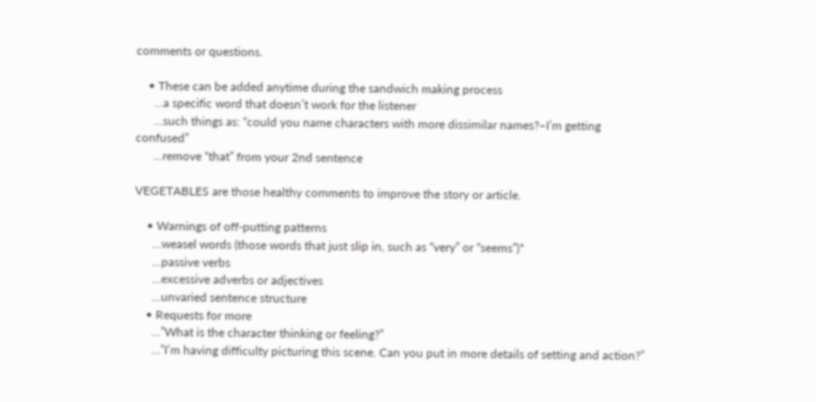comments or questions.

    • These can be added anytime during the sandwich making process
      …a specific word that doesn’t work for the listener
      …such things as: “could you name characters with more dissimilar names?–I’m getting confused”
      …remove “that” from your 2nd sentence

VEGETABLES are those healthy comments to improve the story or article.

    • Warnings of off-putting patterns
      …weasel words (those words that just slip in, such as “very” or “seems”)*
      …passive verbs
      …excessive adverbs or adjectives
      …unvaried sentence structure
    • Requests for more
      …”What is the character thinking or feeling?”
      …”I’m having difficulty picturing this scene. Can you put in more details of setting and action?”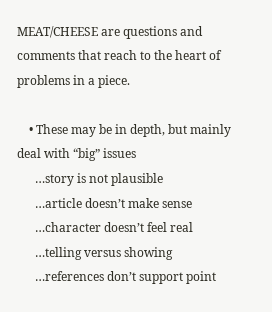MEAT/CHEESE are questions and comments that reach to the heart of problems in a piece.

    • These may be in depth, but mainly deal with “big” issues
      …story is not plausible
      …article doesn’t make sense
      …character doesn’t feel real
      …telling versus showing
      …references don’t support point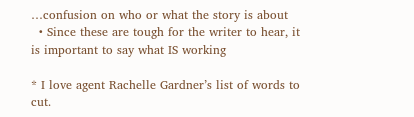…confusion on who or what the story is about
  • Since these are tough for the writer to hear, it is important to say what IS working

* I love agent Rachelle Gardner’s list of words to cut.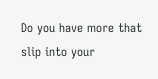Do you have more that slip into your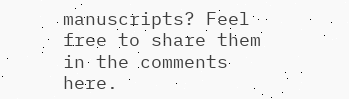manuscripts? Feel free to share them in the comments here.